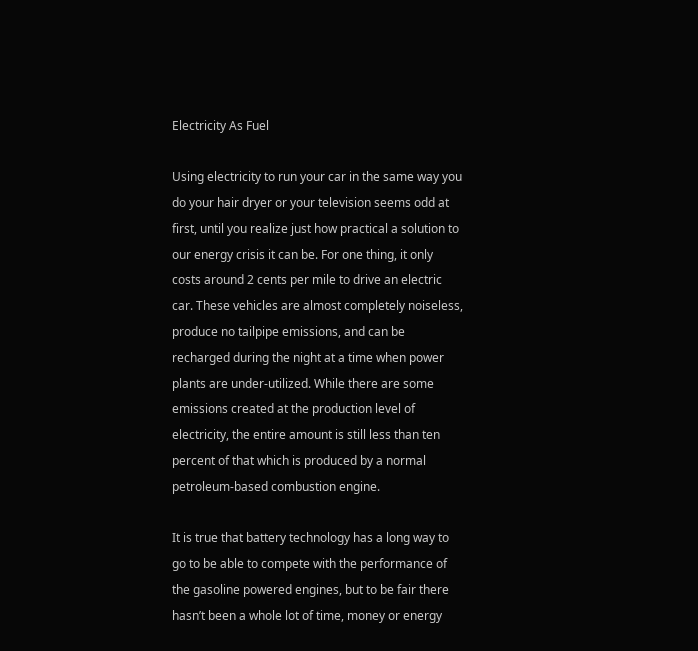Electricity As Fuel

Using electricity to run your car in the same way you do your hair dryer or your television seems odd at first, until you realize just how practical a solution to our energy crisis it can be. For one thing, it only costs around 2 cents per mile to drive an electric car. These vehicles are almost completely noiseless, produce no tailpipe emissions, and can be recharged during the night at a time when power plants are under-utilized. While there are some emissions created at the production level of electricity, the entire amount is still less than ten percent of that which is produced by a normal petroleum-based combustion engine.

It is true that battery technology has a long way to go to be able to compete with the performance of the gasoline powered engines, but to be fair there hasn’t been a whole lot of time, money or energy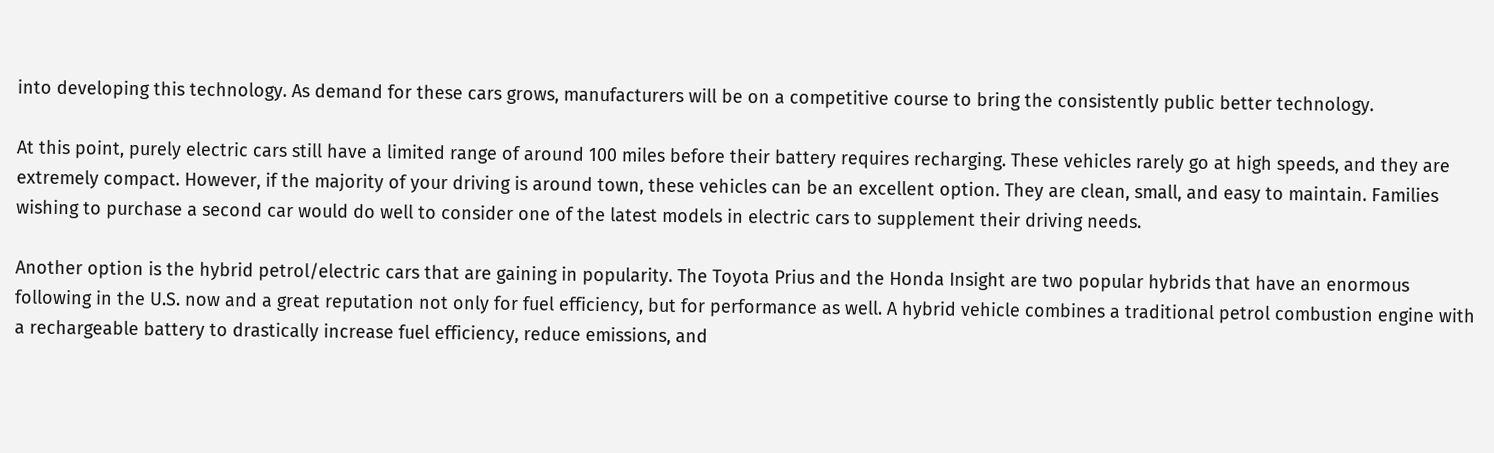into developing this technology. As demand for these cars grows, manufacturers will be on a competitive course to bring the consistently public better technology.

At this point, purely electric cars still have a limited range of around 100 miles before their battery requires recharging. These vehicles rarely go at high speeds, and they are extremely compact. However, if the majority of your driving is around town, these vehicles can be an excellent option. They are clean, small, and easy to maintain. Families wishing to purchase a second car would do well to consider one of the latest models in electric cars to supplement their driving needs.

Another option is the hybrid petrol/electric cars that are gaining in popularity. The Toyota Prius and the Honda Insight are two popular hybrids that have an enormous following in the U.S. now and a great reputation not only for fuel efficiency, but for performance as well. A hybrid vehicle combines a traditional petrol combustion engine with a rechargeable battery to drastically increase fuel efficiency, reduce emissions, and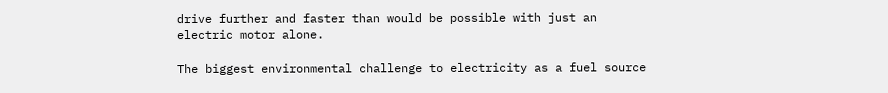drive further and faster than would be possible with just an electric motor alone.

The biggest environmental challenge to electricity as a fuel source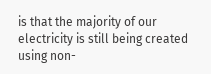is that the majority of our electricity is still being created using non-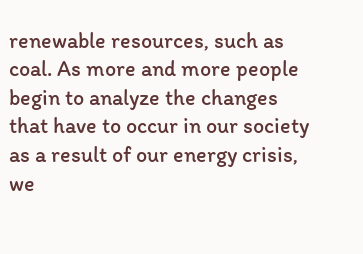renewable resources, such as coal. As more and more people begin to analyze the changes that have to occur in our society as a result of our energy crisis, we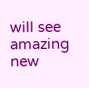will see amazing new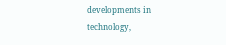developments in technology,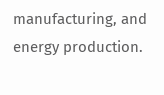manufacturing, and energy production.